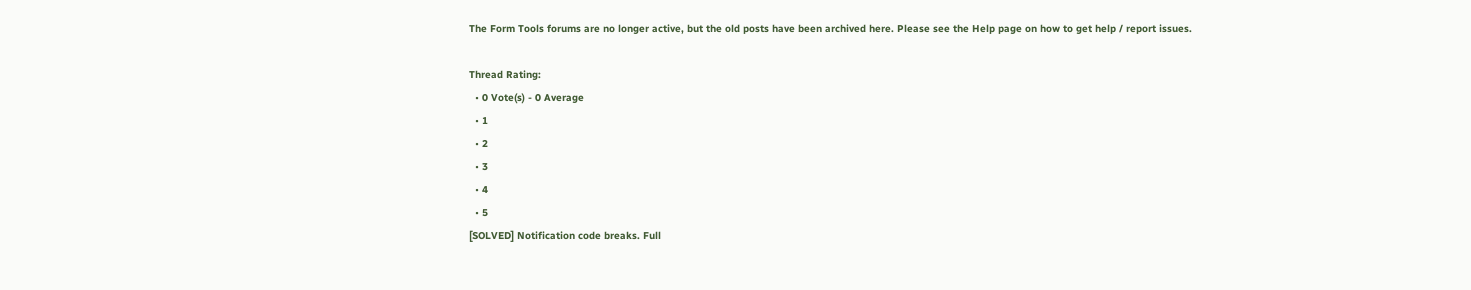The Form Tools forums are no longer active, but the old posts have been archived here. Please see the Help page on how to get help / report issues.

Thread Rating:
  • 0 Vote(s) - 0 Average
  • 1
  • 2
  • 3
  • 4
  • 5
[SOLVED] Notification code breaks. Full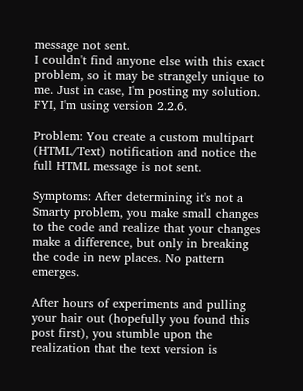message not sent.
I couldn't find anyone else with this exact problem, so it may be strangely unique to me. Just in case, I'm posting my solution. FYI, I'm using version 2.2.6.

Problem: You create a custom multipart (HTML/Text) notification and notice the full HTML message is not sent.

Symptoms: After determining it's not a Smarty problem, you make small changes to the code and realize that your changes make a difference, but only in breaking the code in new places. No pattern emerges.

After hours of experiments and pulling your hair out (hopefully you found this post first), you stumble upon the realization that the text version is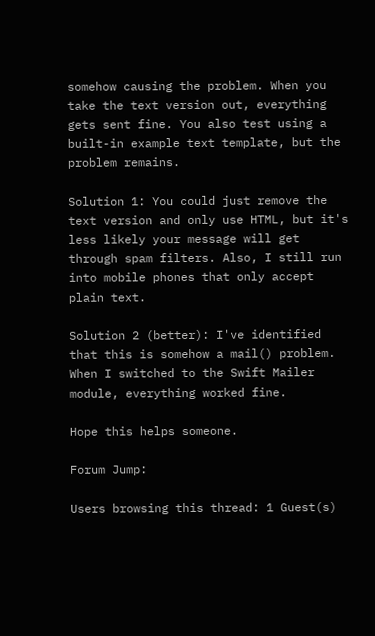somehow causing the problem. When you take the text version out, everything gets sent fine. You also test using a built-in example text template, but the problem remains.

Solution 1: You could just remove the text version and only use HTML, but it's less likely your message will get through spam filters. Also, I still run into mobile phones that only accept plain text.

Solution 2 (better): I've identified that this is somehow a mail() problem. When I switched to the Swift Mailer module, everything worked fine.

Hope this helps someone.

Forum Jump:

Users browsing this thread: 1 Guest(s)